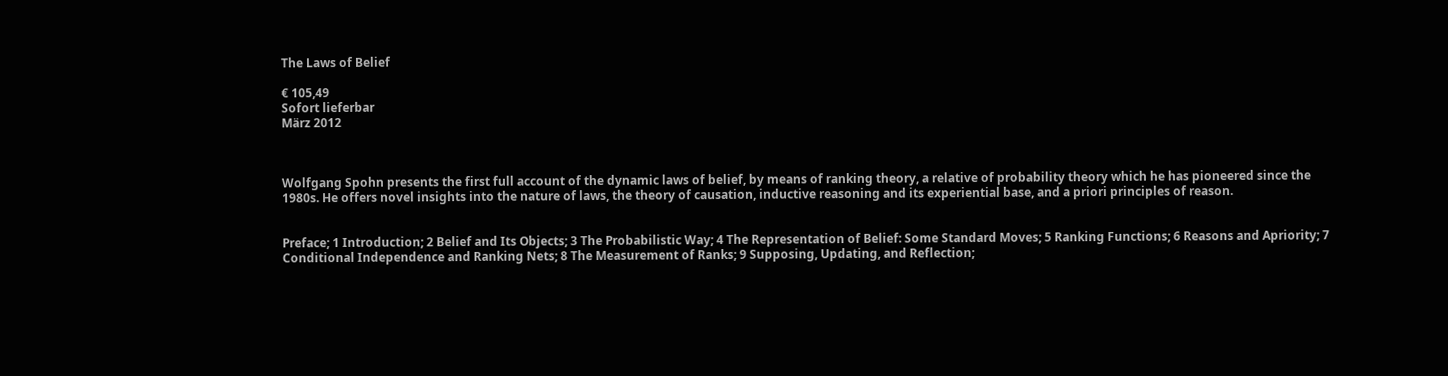The Laws of Belief

€ 105,49
Sofort lieferbar
März 2012



Wolfgang Spohn presents the first full account of the dynamic laws of belief, by means of ranking theory, a relative of probability theory which he has pioneered since the 1980s. He offers novel insights into the nature of laws, the theory of causation, inductive reasoning and its experiential base, and a priori principles of reason.


Preface; 1 Introduction; 2 Belief and Its Objects; 3 The Probabilistic Way; 4 The Representation of Belief: Some Standard Moves; 5 Ranking Functions; 6 Reasons and Apriority; 7 Conditional Independence and Ranking Nets; 8 The Measurement of Ranks; 9 Supposing, Updating, and Reflection;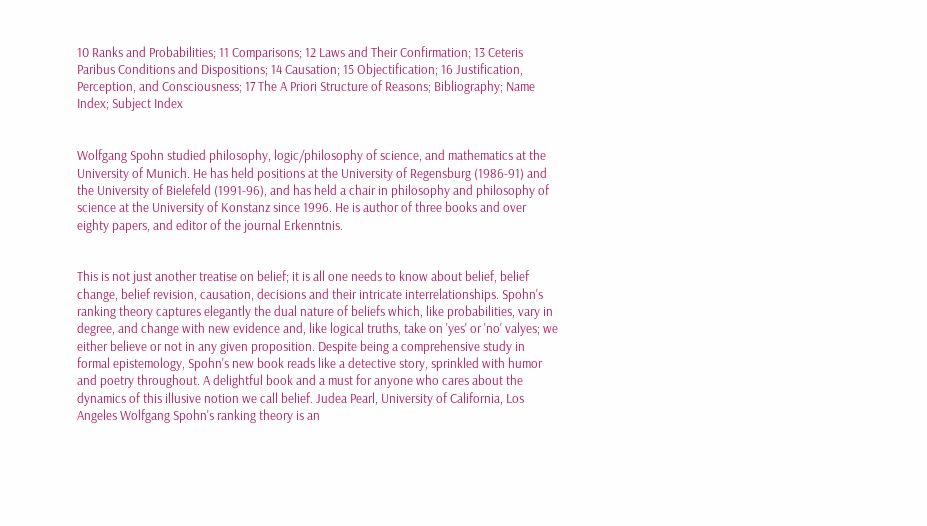10 Ranks and Probabilities; 11 Comparisons; 12 Laws and Their Confirmation; 13 Ceteris Paribus Conditions and Dispositions; 14 Causation; 15 Objectification; 16 Justification, Perception, and Consciousness; 17 The A Priori Structure of Reasons; Bibliography; Name Index; Subject Index


Wolfgang Spohn studied philosophy, logic/philosophy of science, and mathematics at the University of Munich. He has held positions at the University of Regensburg (1986-91) and the University of Bielefeld (1991-96), and has held a chair in philosophy and philosophy of science at the University of Konstanz since 1996. He is author of three books and over eighty papers, and editor of the journal Erkenntnis.


This is not just another treatise on belief; it is all one needs to know about belief, belief change, belief revision, causation, decisions and their intricate interrelationships. Spohn's ranking theory captures elegantly the dual nature of beliefs which, like probabilities, vary in degree, and change with new evidence and, like logical truths, take on 'yes' or 'no' valyes; we either believe or not in any given proposition. Despite being a comprehensive study in formal epistemology, Spohn's new book reads like a detective story, sprinkled with humor and poetry throughout. A delightful book and a must for anyone who cares about the dynamics of this illusive notion we call belief. Judea Pearl, University of California, Los Angeles Wolfgang Spohn's ranking theory is an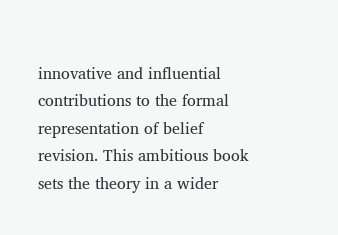innovative and influential contributions to the formal representation of belief revision. This ambitious book sets the theory in a wider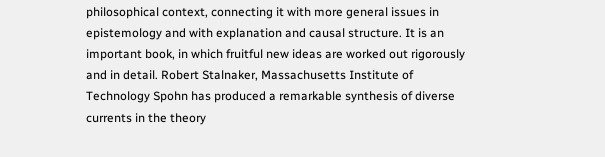philosophical context, connecting it with more general issues in epistemology and with explanation and causal structure. It is an important book, in which fruitful new ideas are worked out rigorously and in detail. Robert Stalnaker, Massachusetts Institute of Technology Spohn has produced a remarkable synthesis of diverse currents in the theory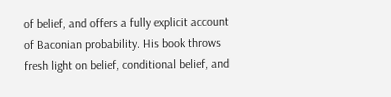of belief, and offers a fully explicit account of Baconian probability. His book throws fresh light on belief, conditional belief, and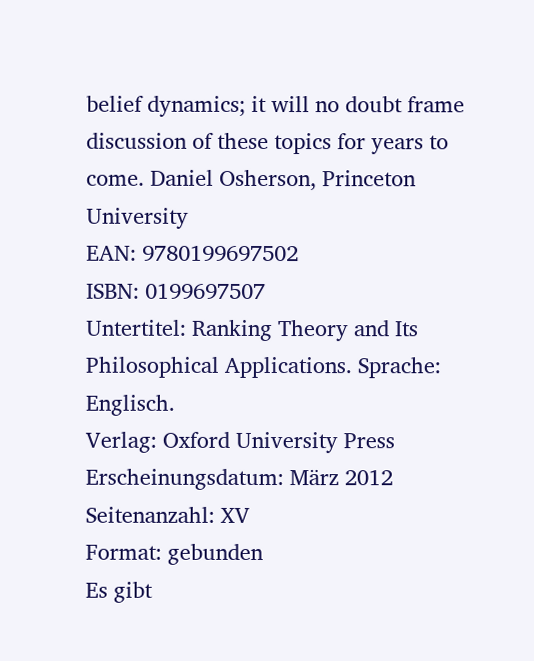belief dynamics; it will no doubt frame discussion of these topics for years to come. Daniel Osherson, Princeton University
EAN: 9780199697502
ISBN: 0199697507
Untertitel: Ranking Theory and Its Philosophical Applications. Sprache: Englisch.
Verlag: Oxford University Press
Erscheinungsdatum: März 2012
Seitenanzahl: XV
Format: gebunden
Es gibt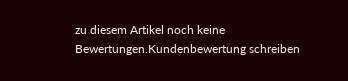zu diesem Artikel noch keine Bewertungen.Kundenbewertung schreiben